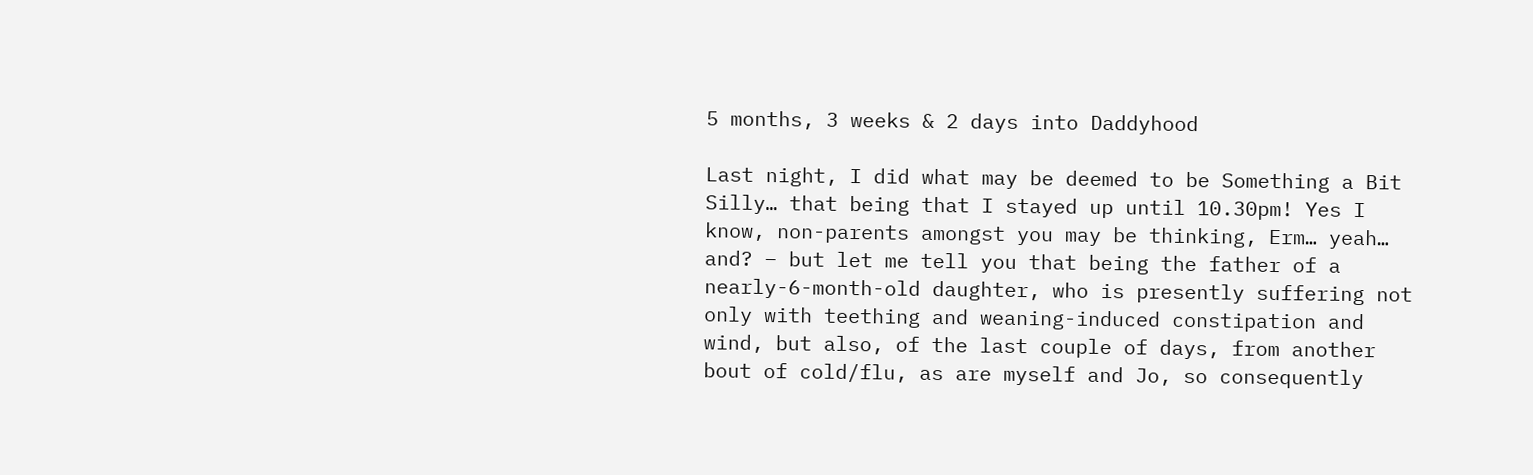5 months, 3 weeks & 2 days into Daddyhood

Last night, I did what may be deemed to be Something a Bit Silly… that being that I stayed up until 10.30pm! Yes I know, non-parents amongst you may be thinking, Erm… yeah… and? – but let me tell you that being the father of a nearly-6-month-old daughter, who is presently suffering not only with teething and weaning-induced constipation and wind, but also, of the last couple of days, from another bout of cold/flu, as are myself and Jo, so consequently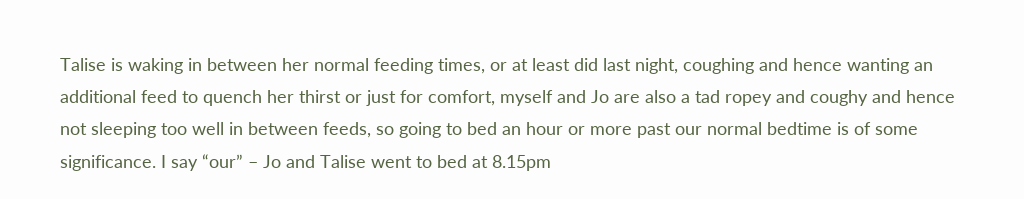Talise is waking in between her normal feeding times, or at least did last night, coughing and hence wanting an additional feed to quench her thirst or just for comfort, myself and Jo are also a tad ropey and coughy and hence not sleeping too well in between feeds, so going to bed an hour or more past our normal bedtime is of some significance. I say “our” – Jo and Talise went to bed at 8.15pm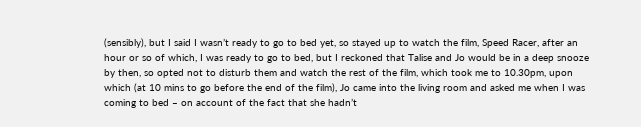(sensibly), but I said I wasn’t ready to go to bed yet, so stayed up to watch the film, Speed Racer, after an hour or so of which, I was ready to go to bed, but I reckoned that Talise and Jo would be in a deep snooze by then, so opted not to disturb them and watch the rest of the film, which took me to 10.30pm, upon which (at 10 mins to go before the end of the film), Jo came into the living room and asked me when I was coming to bed – on account of the fact that she hadn’t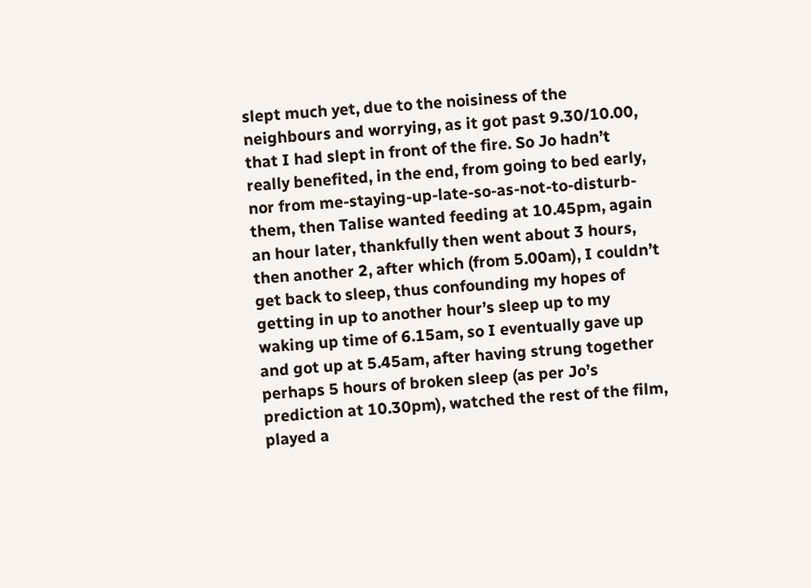slept much yet, due to the noisiness of the neighbours and worrying, as it got past 9.30/10.00, that I had slept in front of the fire. So Jo hadn’t really benefited, in the end, from going to bed early, nor from me-staying-up-late-so-as-not-to-disturb-them, then Talise wanted feeding at 10.45pm, again an hour later, thankfully then went about 3 hours, then another 2, after which (from 5.00am), I couldn’t get back to sleep, thus confounding my hopes of getting in up to another hour’s sleep up to my waking up time of 6.15am, so I eventually gave up and got up at 5.45am, after having strung together perhaps 5 hours of broken sleep (as per Jo’s prediction at 10.30pm), watched the rest of the film, played a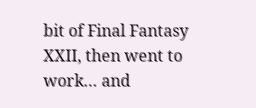bit of Final Fantasy XXII, then went to work… and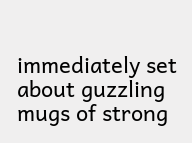immediately set about guzzling mugs of strong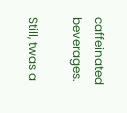caffeinated beverages.

Still, twas a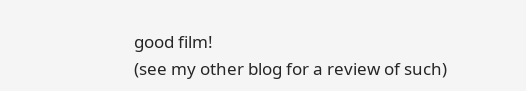good film!
(see my other blog for a review of such)